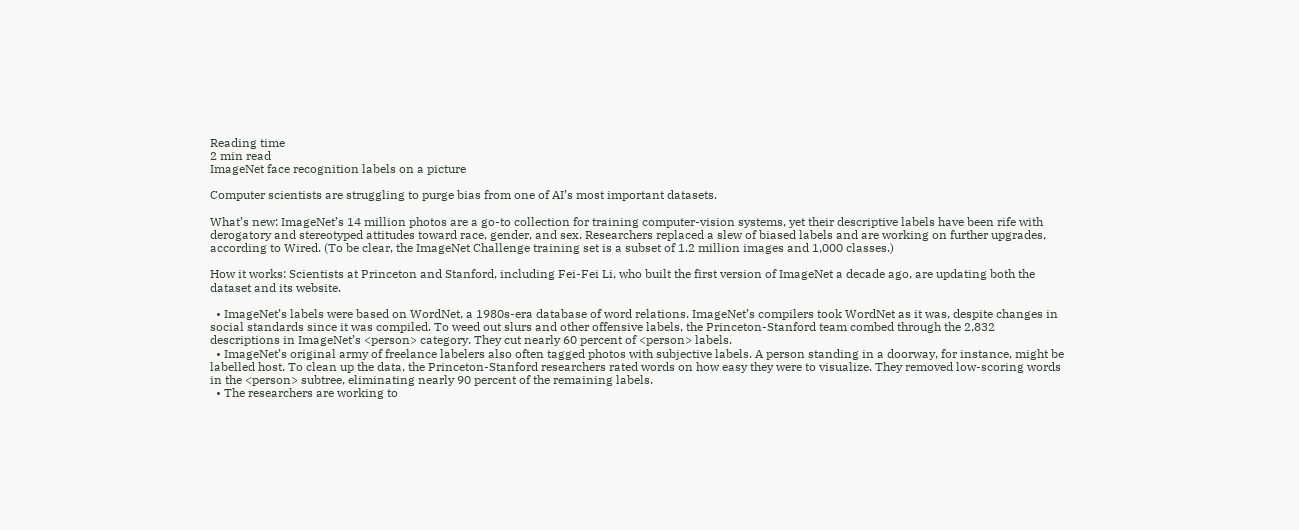Reading time
2 min read
ImageNet face recognition labels on a picture

Computer scientists are struggling to purge bias from one of AI’s most important datasets.

What’s new: ImageNet’s 14 million photos are a go-to collection for training computer-vision systems, yet their descriptive labels have been rife with derogatory and stereotyped attitudes toward race, gender, and sex. Researchers replaced a slew of biased labels and are working on further upgrades, according to Wired. (To be clear, the ImageNet Challenge training set is a subset of 1.2 million images and 1,000 classes.)

How it works: Scientists at Princeton and Stanford, including Fei-Fei Li, who built the first version of ImageNet a decade ago, are updating both the dataset and its website.

  • ImageNet’s labels were based on WordNet, a 1980s-era database of word relations. ImageNet’s compilers took WordNet as it was, despite changes in social standards since it was compiled. To weed out slurs and other offensive labels, the Princeton-Stanford team combed through the 2,832 descriptions in ImageNet’s <person> category. They cut nearly 60 percent of <person> labels.
  • ImageNet’s original army of freelance labelers also often tagged photos with subjective labels. A person standing in a doorway, for instance, might be labelled host. To clean up the data, the Princeton-Stanford researchers rated words on how easy they were to visualize. They removed low-scoring words in the <person> subtree, eliminating nearly 90 percent of the remaining labels.
  • The researchers are working to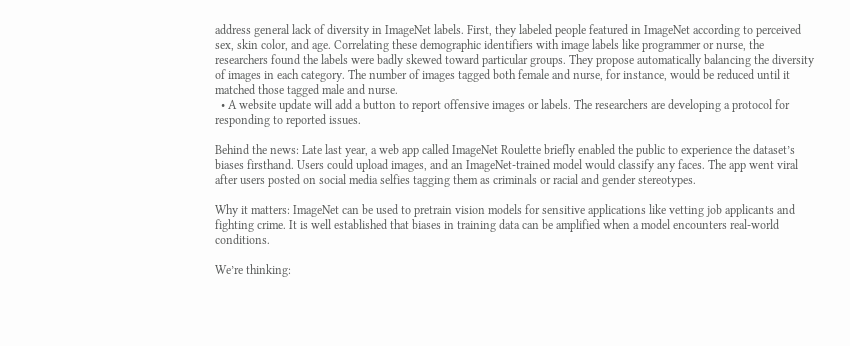address general lack of diversity in ImageNet labels. First, they labeled people featured in ImageNet according to perceived sex, skin color, and age. Correlating these demographic identifiers with image labels like programmer or nurse, the researchers found the labels were badly skewed toward particular groups. They propose automatically balancing the diversity of images in each category. The number of images tagged both female and nurse, for instance, would be reduced until it matched those tagged male and nurse.
  • A website update will add a button to report offensive images or labels. The researchers are developing a protocol for responding to reported issues.

Behind the news: Late last year, a web app called ImageNet Roulette briefly enabled the public to experience the dataset’s biases firsthand. Users could upload images, and an ImageNet-trained model would classify any faces. The app went viral after users posted on social media selfies tagging them as criminals or racial and gender stereotypes.

Why it matters: ImageNet can be used to pretrain vision models for sensitive applications like vetting job applicants and fighting crime. It is well established that biases in training data can be amplified when a model encounters real-world conditions.

We’re thinking: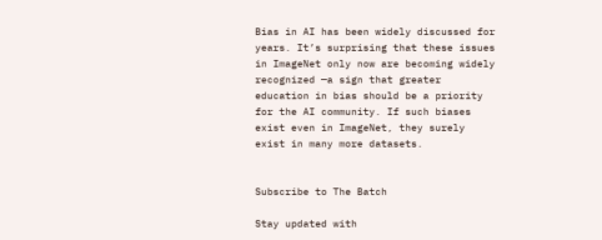Bias in AI has been widely discussed for years. It’s surprising that these issues in ImageNet only now are becoming widely recognized —a sign that greater education in bias should be a priority for the AI community. If such biases exist even in ImageNet, they surely exist in many more datasets.


Subscribe to The Batch

Stay updated with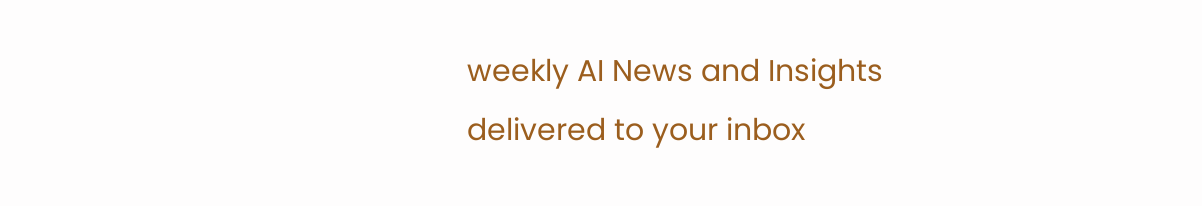weekly AI News and Insights delivered to your inbox